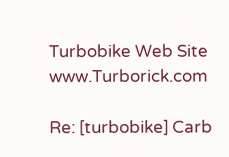Turbobike Web Site www.Turborick.com

Re: [turbobike] Carb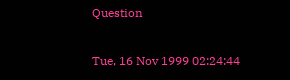Question

Tue, 16 Nov 1999 02:24:44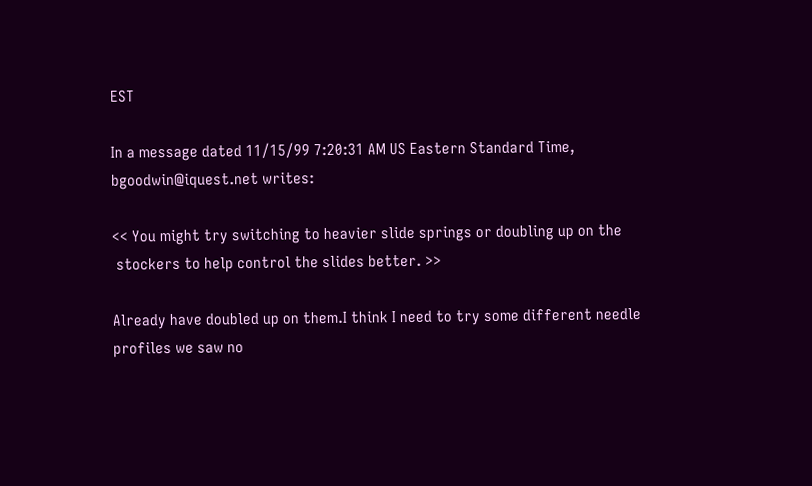EST

In a message dated 11/15/99 7:20:31 AM US Eastern Standard Time,
bgoodwin@iquest.net writes:

<< You might try switching to heavier slide springs or doubling up on the
 stockers to help control the slides better. >>

Already have doubled up on them.I think I need to try some different needle
profiles we saw no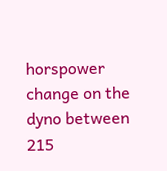horspower change on the dyno between 215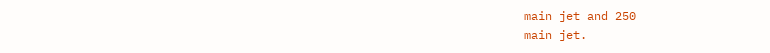main jet and 250
main jet.